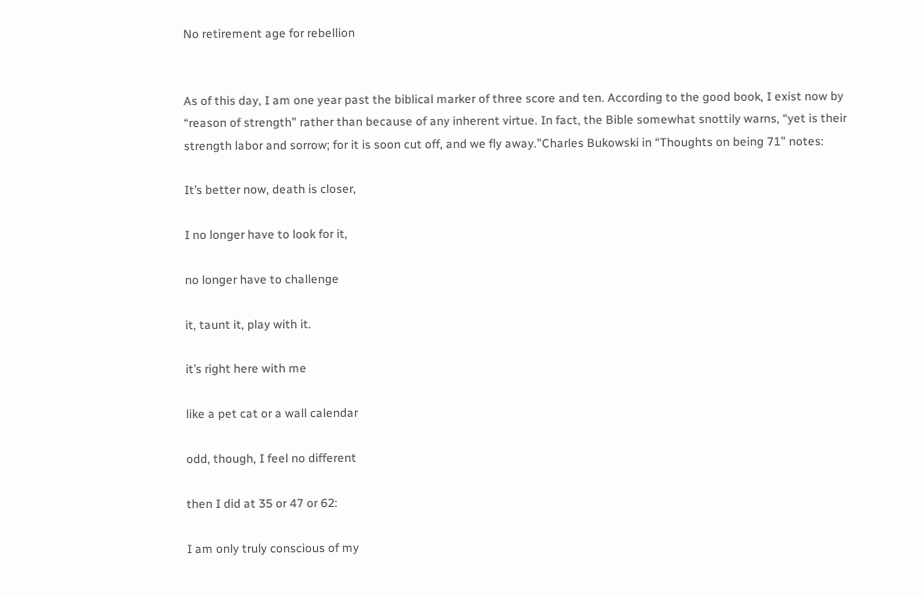No retirement age for rebellion


As of this day, I am one year past the biblical marker of three score and ten. According to the good book, I exist now by “reason of strength” rather than because of any inherent virtue. In fact, the Bible somewhat snottily warns, “yet is their strength labor and sorrow; for it is soon cut off, and we fly away.”Charles Bukowski in “Thoughts on being 71” notes:

It’s better now, death is closer,

I no longer have to look for it,

no longer have to challenge

it, taunt it, play with it.

it’s right here with me

like a pet cat or a wall calendar

odd, though, I feel no different

then I did at 35 or 47 or 62:

I am only truly conscious of my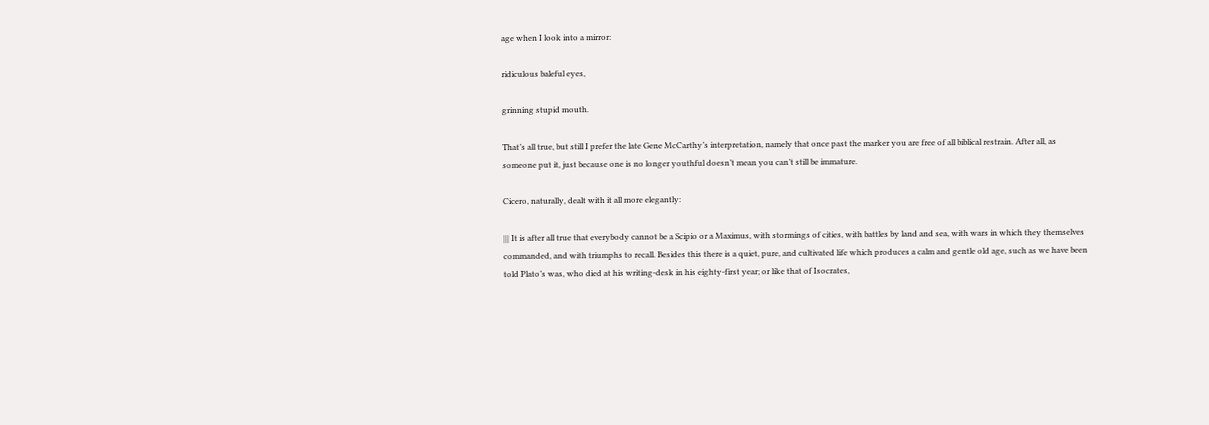age when I look into a mirror:

ridiculous baleful eyes,

grinning stupid mouth.

That’s all true, but still I prefer the late Gene McCarthy’s interpretation, namely that once past the marker you are free of all biblical restrain. After all, as someone put it, just because one is no longer youthful doesn’t mean you can’t still be immature.

Cicero, naturally, dealt with it all more elegantly:

||| It is after all true that everybody cannot be a Scipio or a Maximus, with stormings of cities, with battles by land and sea, with wars in which they themselves commanded, and with triumphs to recall. Besides this there is a quiet, pure, and cultivated life which produces a calm and gentle old age, such as we have been told Plato’s was, who died at his writing-desk in his eighty-first year; or like that of Isocrates,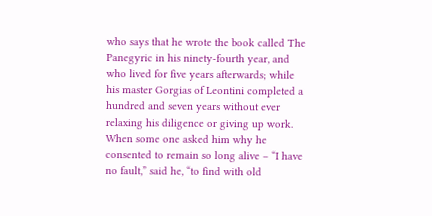who says that he wrote the book called The Panegyric in his ninety-fourth year, and who lived for five years afterwards; while his master Gorgias of Leontini completed a hundred and seven years without ever relaxing his diligence or giving up work. When some one asked him why he consented to remain so long alive – “I have no fault,” said he, “to find with old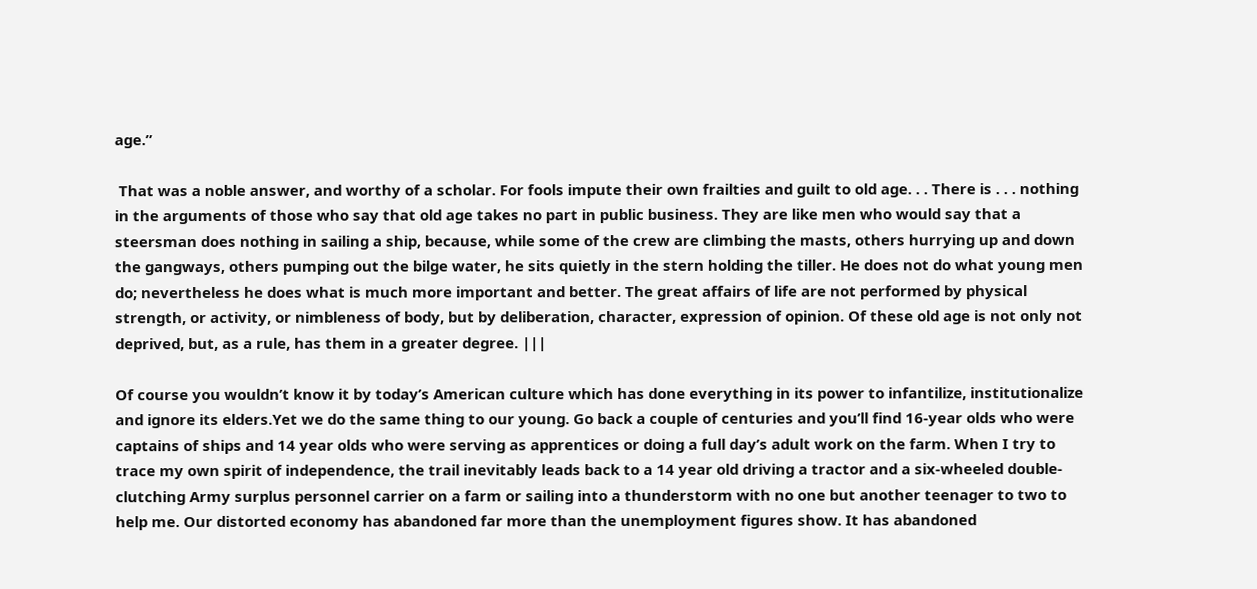age.”

 That was a noble answer, and worthy of a scholar. For fools impute their own frailties and guilt to old age. . . There is . . . nothing in the arguments of those who say that old age takes no part in public business. They are like men who would say that a steersman does nothing in sailing a ship, because, while some of the crew are climbing the masts, others hurrying up and down the gangways, others pumping out the bilge water, he sits quietly in the stern holding the tiller. He does not do what young men do; nevertheless he does what is much more important and better. The great affairs of life are not performed by physical strength, or activity, or nimbleness of body, but by deliberation, character, expression of opinion. Of these old age is not only not deprived, but, as a rule, has them in a greater degree. |||

Of course you wouldn’t know it by today’s American culture which has done everything in its power to infantilize, institutionalize and ignore its elders.Yet we do the same thing to our young. Go back a couple of centuries and you’ll find 16-year olds who were captains of ships and 14 year olds who were serving as apprentices or doing a full day’s adult work on the farm. When I try to trace my own spirit of independence, the trail inevitably leads back to a 14 year old driving a tractor and a six-wheeled double-clutching Army surplus personnel carrier on a farm or sailing into a thunderstorm with no one but another teenager to two to help me. Our distorted economy has abandoned far more than the unemployment figures show. It has abandoned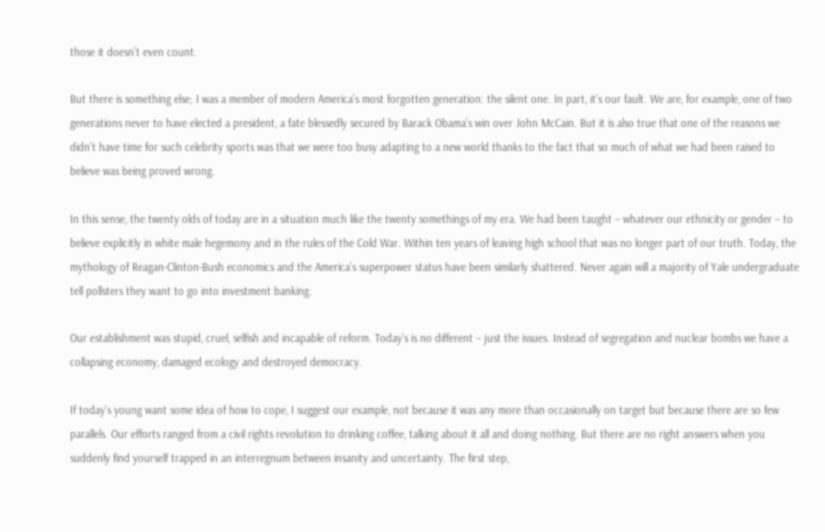those it doesn’t even count.

But there is something else; I was a member of modern America’s most forgotten generation: the silent one. In part, it’s our fault. We are, for example, one of two generations never to have elected a president, a fate blessedly secured by Barack Obama’s win over John McCain. But it is also true that one of the reasons we didn’t have time for such celebrity sports was that we were too busy adapting to a new world thanks to the fact that so much of what we had been raised to believe was being proved wrong.

In this sense, the twenty olds of today are in a situation much like the twenty somethings of my era. We had been taught – whatever our ethnicity or gender – to believe explicitly in white male hegemony and in the rules of the Cold War. Within ten years of leaving high school that was no longer part of our truth. Today, the mythology of Reagan-Clinton-Bush economics and the America’s superpower status have been similarly shattered. Never again will a majority of Yale undergraduate tell pollsters they want to go into investment banking.

Our establishment was stupid, cruel, selfish and incapable of reform. Today’s is no different – just the issues. Instead of segregation and nuclear bombs we have a collapsing economy, damaged ecology and destroyed democracy.

If today’s young want some idea of how to cope, I suggest our example, not because it was any more than occasionally on target but because there are so few parallels. Our efforts ranged from a civil rights revolution to drinking coffee, talking about it all and doing nothing. But there are no right answers when you suddenly find yourself trapped in an interregnum between insanity and uncertainty. The first step,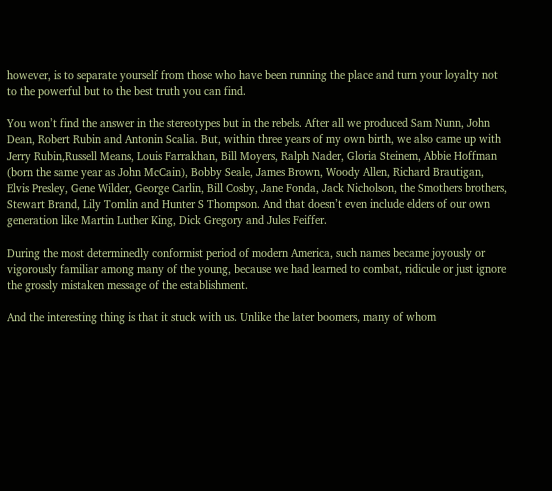however, is to separate yourself from those who have been running the place and turn your loyalty not to the powerful but to the best truth you can find.

You won’t find the answer in the stereotypes but in the rebels. After all we produced Sam Nunn, John Dean, Robert Rubin and Antonin Scalia. But, within three years of my own birth, we also came up with Jerry Rubin,Russell Means, Louis Farrakhan, Bill Moyers, Ralph Nader, Gloria Steinem, Abbie Hoffman (born the same year as John McCain), Bobby Seale, James Brown, Woody Allen, Richard Brautigan, Elvis Presley, Gene Wilder, George Carlin, Bill Cosby, Jane Fonda, Jack Nicholson, the Smothers brothers, Stewart Brand, Lily Tomlin and Hunter S Thompson. And that doesn’t even include elders of our own generation like Martin Luther King, Dick Gregory and Jules Feiffer.

During the most determinedly conformist period of modern America, such names became joyously or vigorously familiar among many of the young, because we had learned to combat, ridicule or just ignore the grossly mistaken message of the establishment.

And the interesting thing is that it stuck with us. Unlike the later boomers, many of whom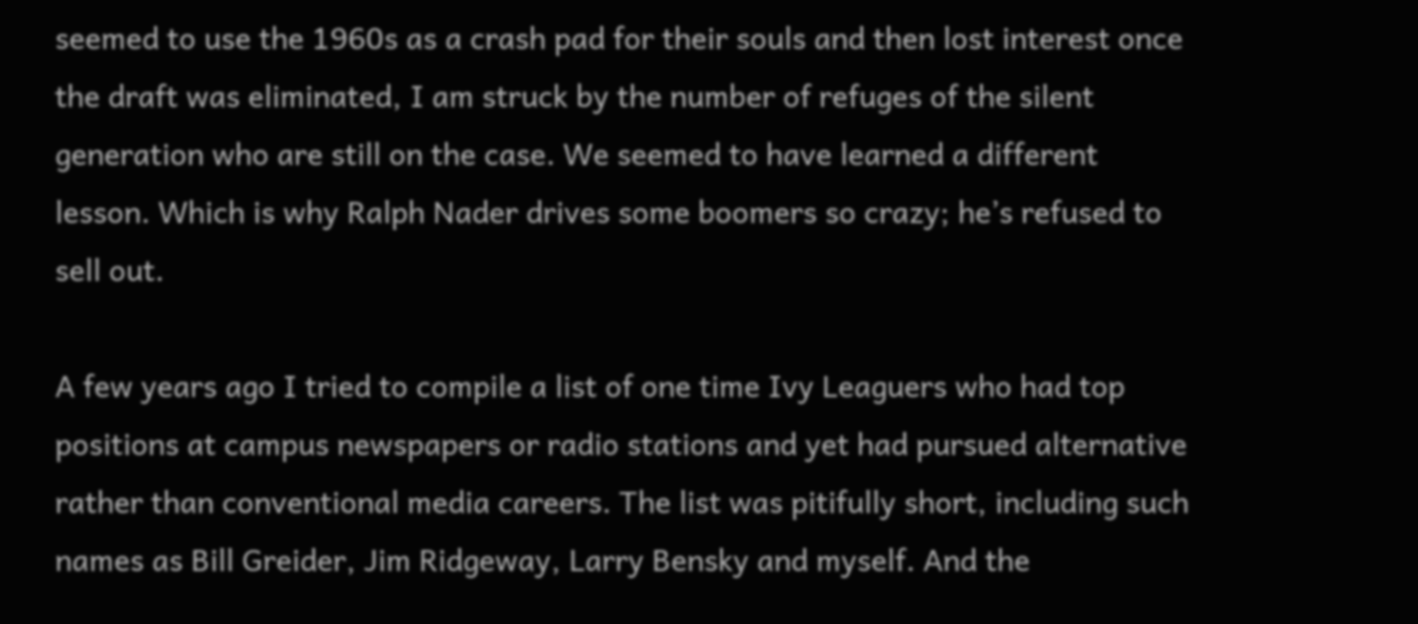seemed to use the 1960s as a crash pad for their souls and then lost interest once the draft was eliminated, I am struck by the number of refuges of the silent generation who are still on the case. We seemed to have learned a different lesson. Which is why Ralph Nader drives some boomers so crazy; he’s refused to sell out.

A few years ago I tried to compile a list of one time Ivy Leaguers who had top positions at campus newspapers or radio stations and yet had pursued alternative rather than conventional media careers. The list was pitifully short, including such names as Bill Greider, Jim Ridgeway, Larry Bensky and myself. And the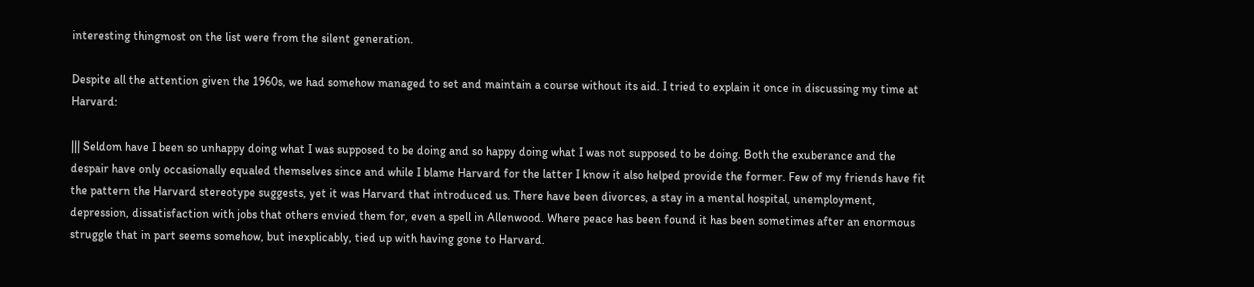interesting thingmost on the list were from the silent generation.

Despite all the attention given the 1960s, we had somehow managed to set and maintain a course without its aid. I tried to explain it once in discussing my time at Harvard:

||| Seldom have I been so unhappy doing what I was supposed to be doing and so happy doing what I was not supposed to be doing. Both the exuberance and the despair have only occasionally equaled themselves since and while I blame Harvard for the latter I know it also helped provide the former. Few of my friends have fit the pattern the Harvard stereotype suggests, yet it was Harvard that introduced us. There have been divorces, a stay in a mental hospital, unemployment, depression, dissatisfaction with jobs that others envied them for, even a spell in Allenwood. Where peace has been found it has been sometimes after an enormous struggle that in part seems somehow, but inexplicably, tied up with having gone to Harvard.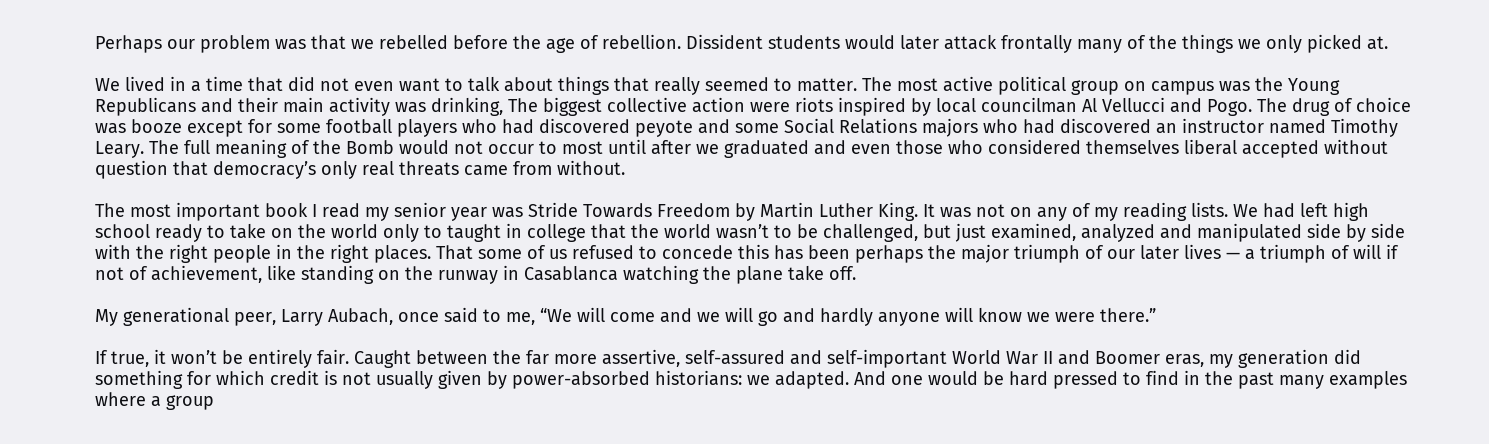Perhaps our problem was that we rebelled before the age of rebellion. Dissident students would later attack frontally many of the things we only picked at.

We lived in a time that did not even want to talk about things that really seemed to matter. The most active political group on campus was the Young Republicans and their main activity was drinking, The biggest collective action were riots inspired by local councilman Al Vellucci and Pogo. The drug of choice was booze except for some football players who had discovered peyote and some Social Relations majors who had discovered an instructor named Timothy Leary. The full meaning of the Bomb would not occur to most until after we graduated and even those who considered themselves liberal accepted without question that democracy’s only real threats came from without.

The most important book I read my senior year was Stride Towards Freedom by Martin Luther King. It was not on any of my reading lists. We had left high school ready to take on the world only to taught in college that the world wasn’t to be challenged, but just examined, analyzed and manipulated side by side with the right people in the right places. That some of us refused to concede this has been perhaps the major triumph of our later lives — a triumph of will if not of achievement, like standing on the runway in Casablanca watching the plane take off.

My generational peer, Larry Aubach, once said to me, “We will come and we will go and hardly anyone will know we were there.”

If true, it won’t be entirely fair. Caught between the far more assertive, self-assured and self-important World War II and Boomer eras, my generation did something for which credit is not usually given by power-absorbed historians: we adapted. And one would be hard pressed to find in the past many examples where a group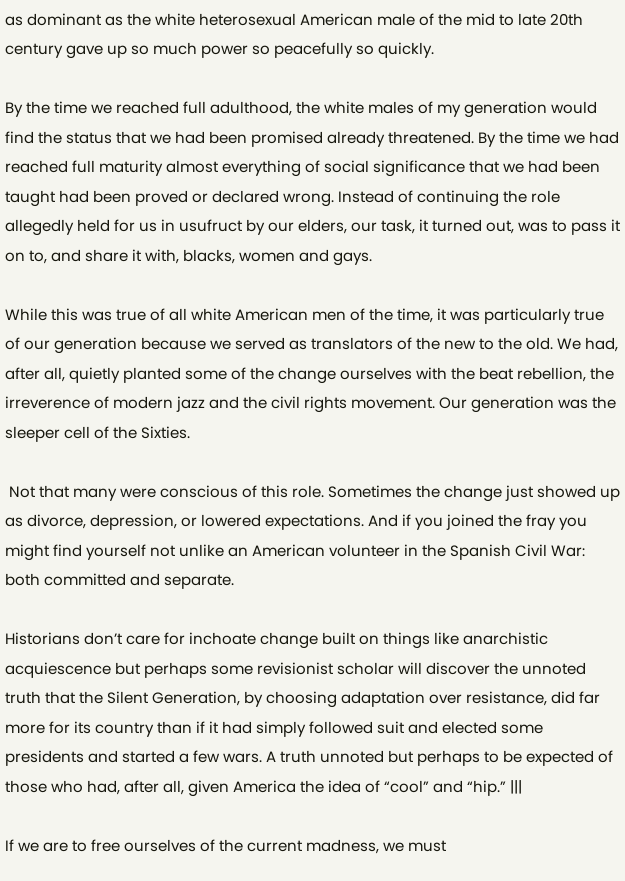as dominant as the white heterosexual American male of the mid to late 20th century gave up so much power so peacefully so quickly.

By the time we reached full adulthood, the white males of my generation would find the status that we had been promised already threatened. By the time we had reached full maturity almost everything of social significance that we had been taught had been proved or declared wrong. Instead of continuing the role allegedly held for us in usufruct by our elders, our task, it turned out, was to pass it on to, and share it with, blacks, women and gays.

While this was true of all white American men of the time, it was particularly true of our generation because we served as translators of the new to the old. We had, after all, quietly planted some of the change ourselves with the beat rebellion, the irreverence of modern jazz and the civil rights movement. Our generation was the sleeper cell of the Sixties.

 Not that many were conscious of this role. Sometimes the change just showed up as divorce, depression, or lowered expectations. And if you joined the fray you might find yourself not unlike an American volunteer in the Spanish Civil War: both committed and separate.

Historians don’t care for inchoate change built on things like anarchistic acquiescence but perhaps some revisionist scholar will discover the unnoted truth that the Silent Generation, by choosing adaptation over resistance, did far more for its country than if it had simply followed suit and elected some presidents and started a few wars. A truth unnoted but perhaps to be expected of those who had, after all, given America the idea of “cool” and “hip.” |||

If we are to free ourselves of the current madness, we must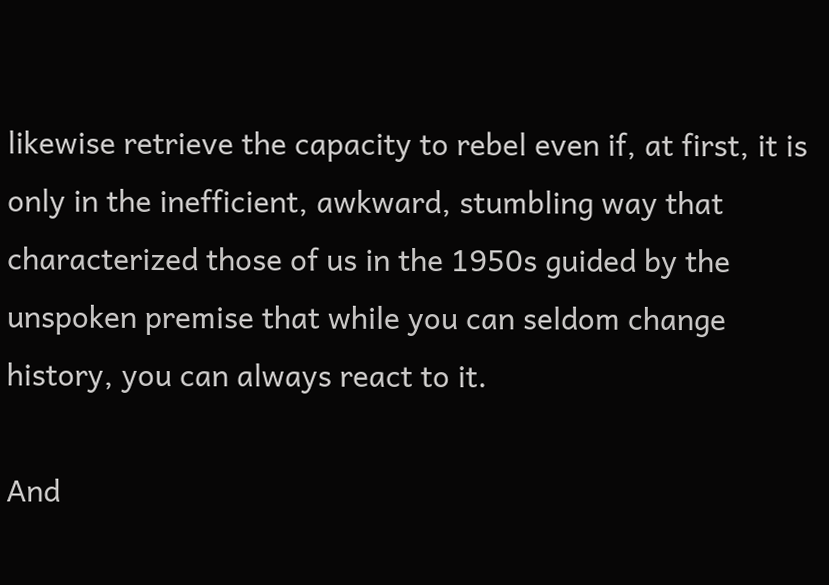likewise retrieve the capacity to rebel even if, at first, it is only in the inefficient, awkward, stumbling way that characterized those of us in the 1950s guided by the unspoken premise that while you can seldom change history, you can always react to it.

And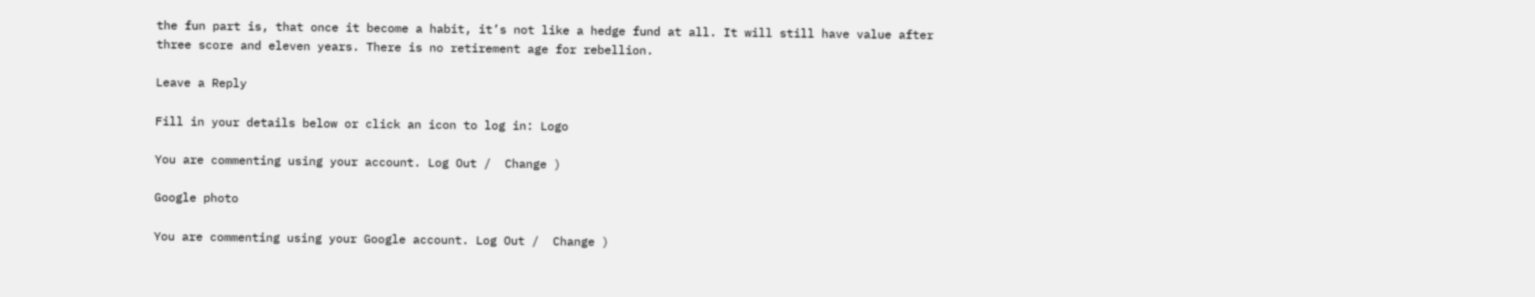the fun part is, that once it become a habit, it’s not like a hedge fund at all. It will still have value after three score and eleven years. There is no retirement age for rebellion.

Leave a Reply

Fill in your details below or click an icon to log in: Logo

You are commenting using your account. Log Out /  Change )

Google photo

You are commenting using your Google account. Log Out /  Change )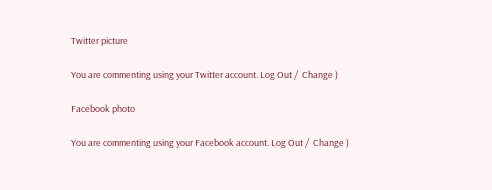Twitter picture

You are commenting using your Twitter account. Log Out /  Change )

Facebook photo

You are commenting using your Facebook account. Log Out /  Change )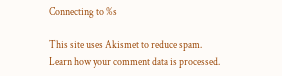Connecting to %s

This site uses Akismet to reduce spam. Learn how your comment data is processed.